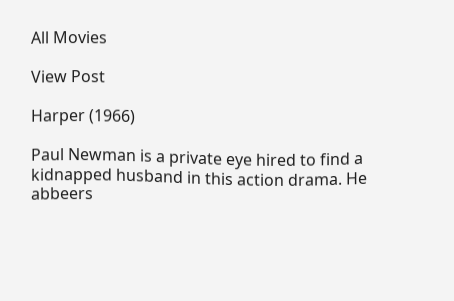All Movies

View Post

Harper (1966)

Paul Newman is a private eye hired to find a kidnapped husband in this action drama. He abbeers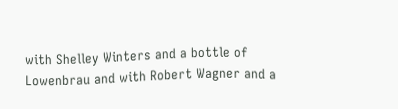with Shelley Winters and a bottle of Lowenbrau and with Robert Wagner and a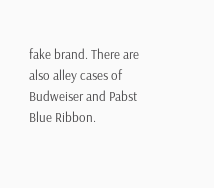fake brand. There are also alley cases of Budweiser and Pabst Blue Ribbon.